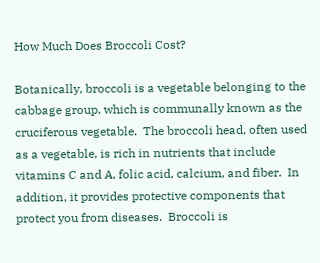How Much Does Broccoli Cost?

Botanically, broccoli is a vegetable belonging to the cabbage group, which is communally known as the cruciferous vegetable.  The broccoli head, often used as a vegetable, is rich in nutrients that include vitamins C and A, folic acid, calcium, and fiber.  In addition, it provides protective components that protect you from diseases.  Broccoli is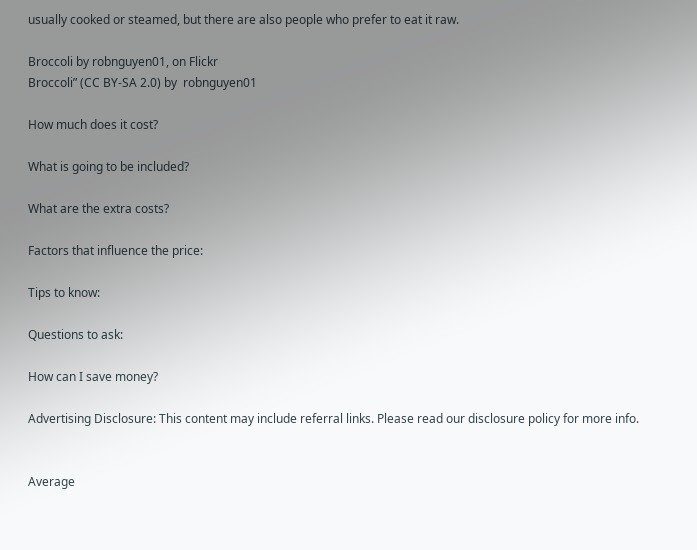usually cooked or steamed, but there are also people who prefer to eat it raw.

Broccoli by robnguyen01, on Flickr
Broccoli” (CC BY-SA 2.0) by  robnguyen01

How much does it cost?

What is going to be included?

What are the extra costs?

Factors that influence the price:

Tips to know:

Questions to ask:

How can I save money?

Advertising Disclosure: This content may include referral links. Please read our disclosure policy for more info.


Average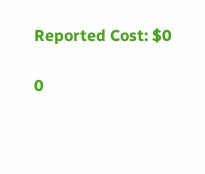Reported Cost: $0

0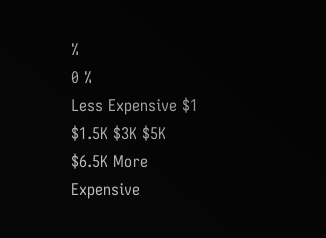%
0 %
Less Expensive $1 $1.5K $3K $5K $6.5K More Expensive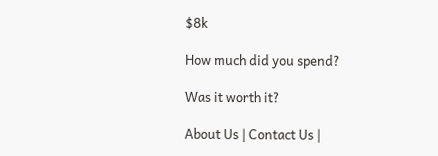$8k

How much did you spend?

Was it worth it?

About Us | Contact Us |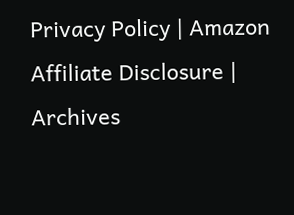Privacy Policy | Amazon Affiliate Disclosure | Archives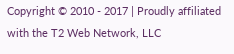Copyright © 2010 - 2017 | Proudly affiliated with the T2 Web Network, LLC